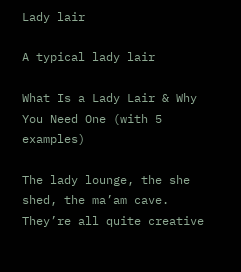Lady lair

A typical lady lair

What Is a Lady Lair & Why You Need One (with 5 examples)

The lady lounge, the she shed, the ma’am cave. They’re all quite creative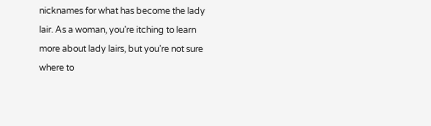nicknames for what has become the lady lair. As a woman, you’re itching to learn more about lady lairs, but you’re not sure where to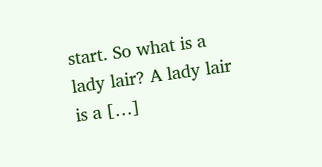start. So what is a lady lair? A lady lair is a […]